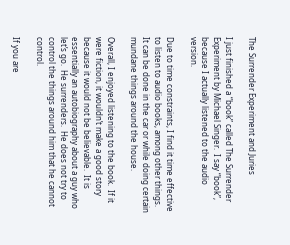The Surrender Experiment and Juries

I just finished a “book” called The Surrender Experiment by Michael Singer.  I say “book”, because I actually listened to the audio version.

Due to time constraints, I find it time effective to listen to audio books, among other things.  It can be done in the car or while doing certain mundane things around the house.

Overall, I enjoyed listening to the book.  If it were fiction, it wouldn’t make a good story because it would not be believable.  It is essentially an autobiography about a guy who let’s go.  He surrenders.  He does not try to control the things around him that he cannot control.

If you are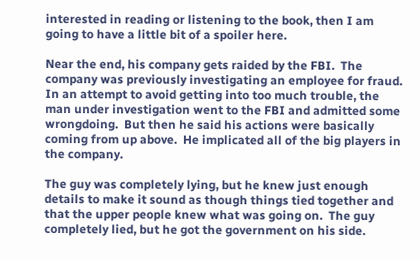interested in reading or listening to the book, then I am going to have a little bit of a spoiler here.

Near the end, his company gets raided by the FBI.  The company was previously investigating an employee for fraud.  In an attempt to avoid getting into too much trouble, the man under investigation went to the FBI and admitted some wrongdoing.  But then he said his actions were basically coming from up above.  He implicated all of the big players in the company.

The guy was completely lying, but he knew just enough details to make it sound as though things tied together and that the upper people knew what was going on.  The guy completely lied, but he got the government on his side.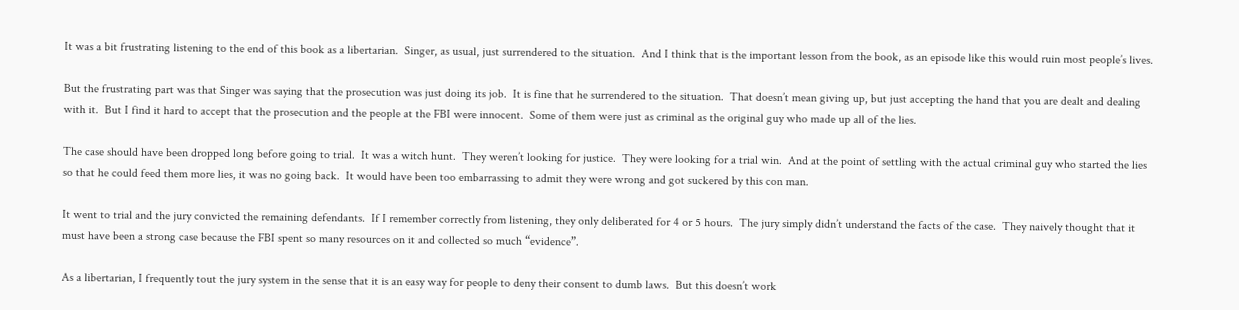It was a bit frustrating listening to the end of this book as a libertarian.  Singer, as usual, just surrendered to the situation.  And I think that is the important lesson from the book, as an episode like this would ruin most people’s lives.

But the frustrating part was that Singer was saying that the prosecution was just doing its job.  It is fine that he surrendered to the situation.  That doesn’t mean giving up, but just accepting the hand that you are dealt and dealing with it.  But I find it hard to accept that the prosecution and the people at the FBI were innocent.  Some of them were just as criminal as the original guy who made up all of the lies.

The case should have been dropped long before going to trial.  It was a witch hunt.  They weren’t looking for justice.  They were looking for a trial win.  And at the point of settling with the actual criminal guy who started the lies so that he could feed them more lies, it was no going back.  It would have been too embarrassing to admit they were wrong and got suckered by this con man.

It went to trial and the jury convicted the remaining defendants.  If I remember correctly from listening, they only deliberated for 4 or 5 hours.  The jury simply didn’t understand the facts of the case.  They naively thought that it must have been a strong case because the FBI spent so many resources on it and collected so much “evidence”.

As a libertarian, I frequently tout the jury system in the sense that it is an easy way for people to deny their consent to dumb laws.  But this doesn’t work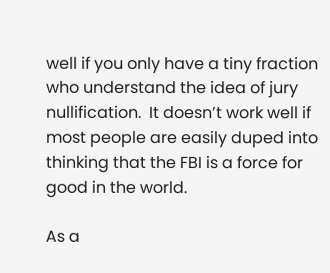well if you only have a tiny fraction who understand the idea of jury nullification.  It doesn’t work well if most people are easily duped into thinking that the FBI is a force for good in the world.

As a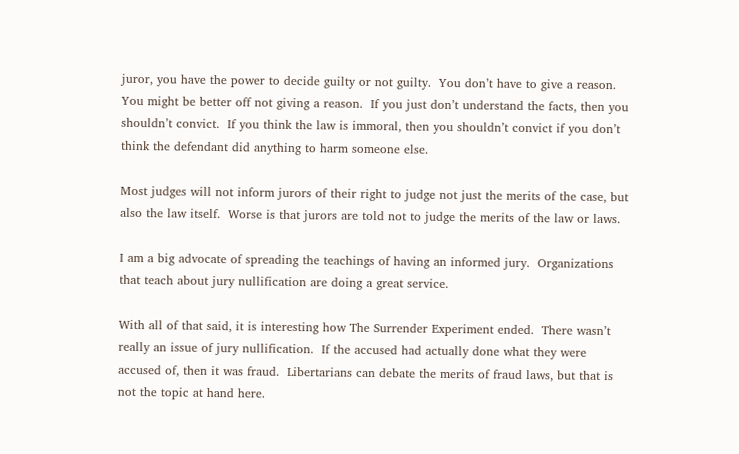juror, you have the power to decide guilty or not guilty.  You don’t have to give a reason.  You might be better off not giving a reason.  If you just don’t understand the facts, then you shouldn’t convict.  If you think the law is immoral, then you shouldn’t convict if you don’t think the defendant did anything to harm someone else.

Most judges will not inform jurors of their right to judge not just the merits of the case, but also the law itself.  Worse is that jurors are told not to judge the merits of the law or laws.

I am a big advocate of spreading the teachings of having an informed jury.  Organizations that teach about jury nullification are doing a great service.

With all of that said, it is interesting how The Surrender Experiment ended.  There wasn’t really an issue of jury nullification.  If the accused had actually done what they were accused of, then it was fraud.  Libertarians can debate the merits of fraud laws, but that is not the topic at hand here.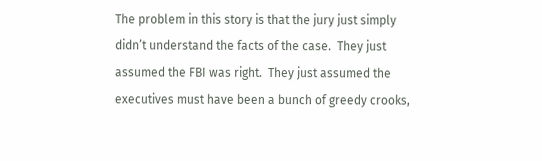The problem in this story is that the jury just simply didn’t understand the facts of the case.  They just assumed the FBI was right.  They just assumed the executives must have been a bunch of greedy crooks,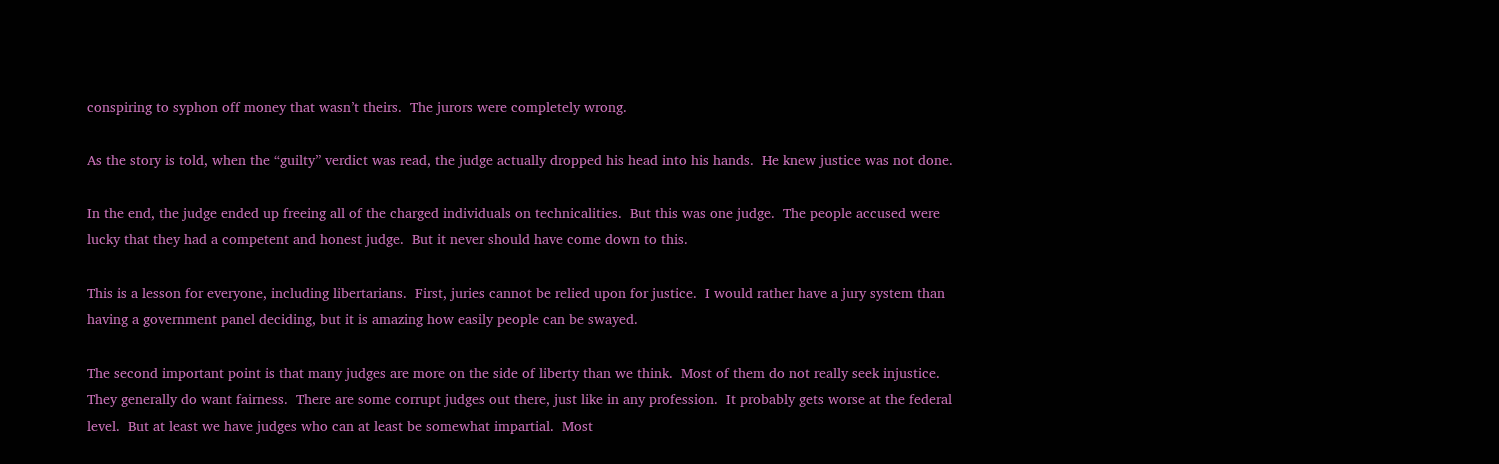conspiring to syphon off money that wasn’t theirs.  The jurors were completely wrong.

As the story is told, when the “guilty” verdict was read, the judge actually dropped his head into his hands.  He knew justice was not done.

In the end, the judge ended up freeing all of the charged individuals on technicalities.  But this was one judge.  The people accused were lucky that they had a competent and honest judge.  But it never should have come down to this.

This is a lesson for everyone, including libertarians.  First, juries cannot be relied upon for justice.  I would rather have a jury system than having a government panel deciding, but it is amazing how easily people can be swayed.

The second important point is that many judges are more on the side of liberty than we think.  Most of them do not really seek injustice.  They generally do want fairness.  There are some corrupt judges out there, just like in any profession.  It probably gets worse at the federal level.  But at least we have judges who can at least be somewhat impartial.  Most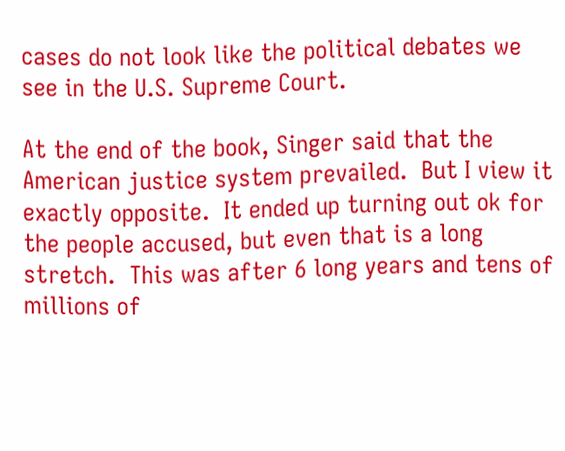cases do not look like the political debates we see in the U.S. Supreme Court.

At the end of the book, Singer said that the American justice system prevailed.  But I view it exactly opposite.  It ended up turning out ok for the people accused, but even that is a long stretch.  This was after 6 long years and tens of millions of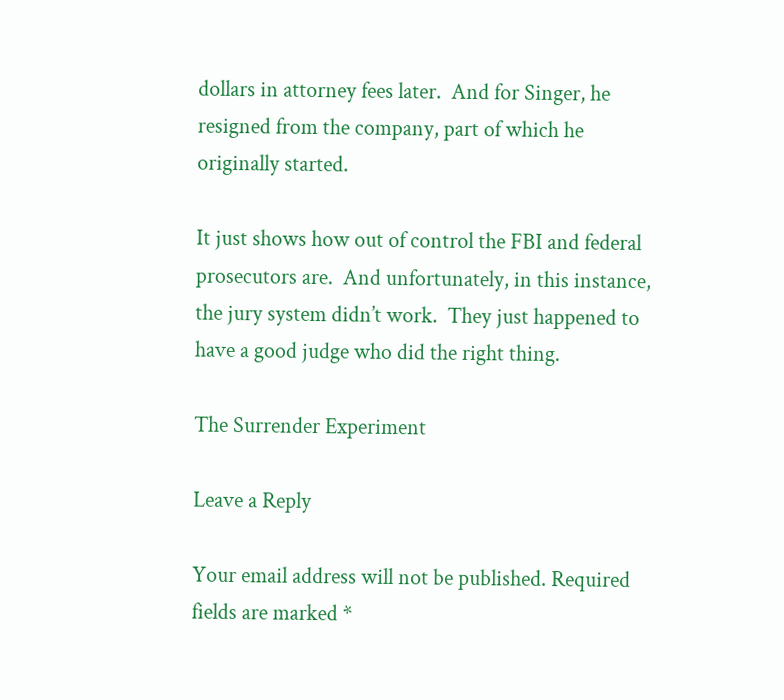dollars in attorney fees later.  And for Singer, he resigned from the company, part of which he originally started.

It just shows how out of control the FBI and federal prosecutors are.  And unfortunately, in this instance, the jury system didn’t work.  They just happened to have a good judge who did the right thing.

The Surrender Experiment

Leave a Reply

Your email address will not be published. Required fields are marked *